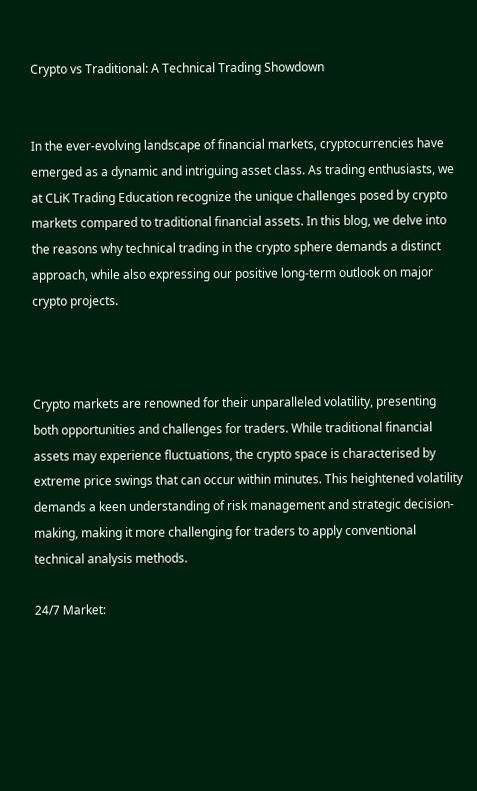Crypto vs Traditional: A Technical Trading Showdown


In the ever-evolving landscape of financial markets, cryptocurrencies have emerged as a dynamic and intriguing asset class. As trading enthusiasts, we at CLiK Trading Education recognize the unique challenges posed by crypto markets compared to traditional financial assets. In this blog, we delve into the reasons why technical trading in the crypto sphere demands a distinct approach, while also expressing our positive long-term outlook on major crypto projects.



Crypto markets are renowned for their unparalleled volatility, presenting both opportunities and challenges for traders. While traditional financial assets may experience fluctuations, the crypto space is characterised by extreme price swings that can occur within minutes. This heightened volatility demands a keen understanding of risk management and strategic decision-making, making it more challenging for traders to apply conventional technical analysis methods.

24/7 Market: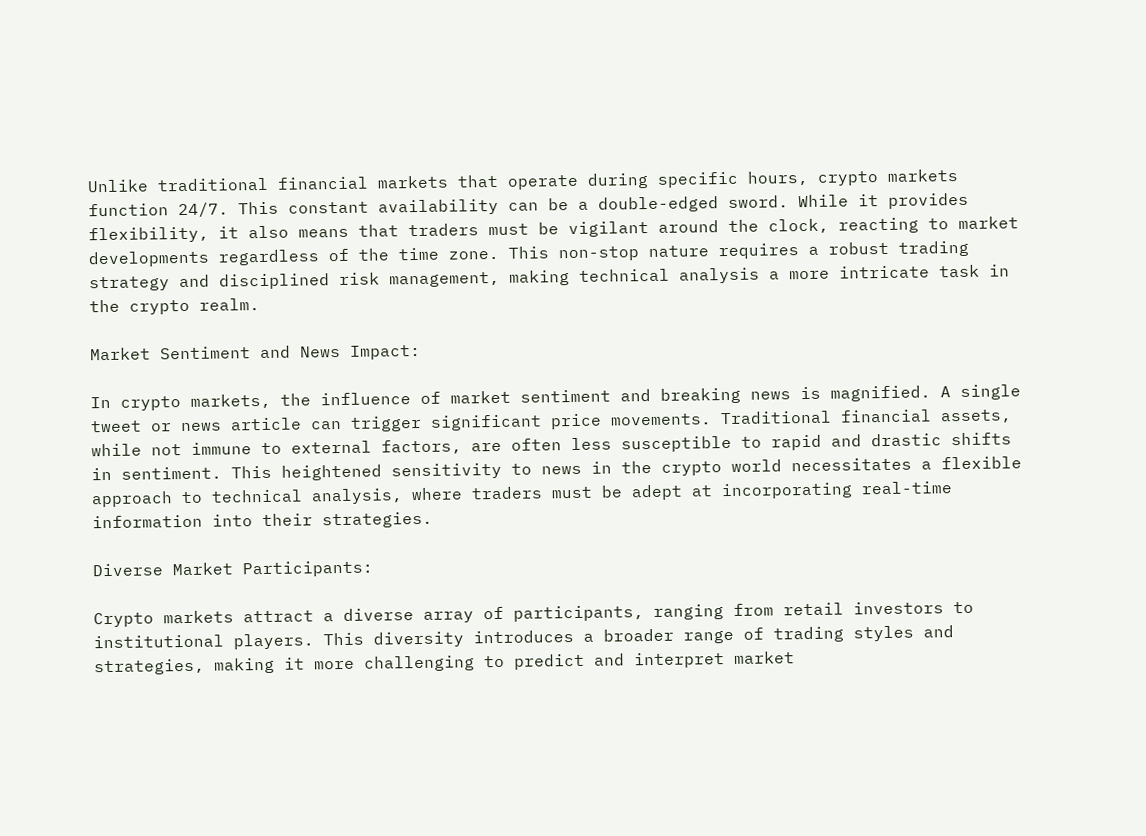Unlike traditional financial markets that operate during specific hours, crypto markets function 24/7. This constant availability can be a double-edged sword. While it provides flexibility, it also means that traders must be vigilant around the clock, reacting to market developments regardless of the time zone. This non-stop nature requires a robust trading strategy and disciplined risk management, making technical analysis a more intricate task in the crypto realm.

Market Sentiment and News Impact:

In crypto markets, the influence of market sentiment and breaking news is magnified. A single tweet or news article can trigger significant price movements. Traditional financial assets, while not immune to external factors, are often less susceptible to rapid and drastic shifts in sentiment. This heightened sensitivity to news in the crypto world necessitates a flexible approach to technical analysis, where traders must be adept at incorporating real-time information into their strategies.

Diverse Market Participants:

Crypto markets attract a diverse array of participants, ranging from retail investors to institutional players. This diversity introduces a broader range of trading styles and strategies, making it more challenging to predict and interpret market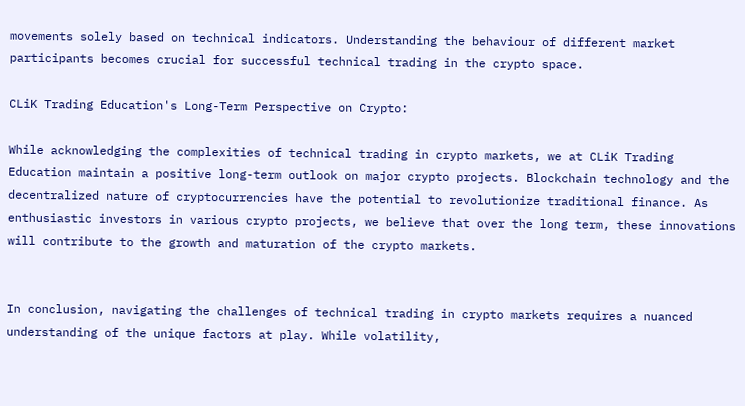movements solely based on technical indicators. Understanding the behaviour of different market participants becomes crucial for successful technical trading in the crypto space.

CLiK Trading Education's Long-Term Perspective on Crypto:

While acknowledging the complexities of technical trading in crypto markets, we at CLiK Trading Education maintain a positive long-term outlook on major crypto projects. Blockchain technology and the decentralized nature of cryptocurrencies have the potential to revolutionize traditional finance. As enthusiastic investors in various crypto projects, we believe that over the long term, these innovations will contribute to the growth and maturation of the crypto markets.


In conclusion, navigating the challenges of technical trading in crypto markets requires a nuanced understanding of the unique factors at play. While volatility,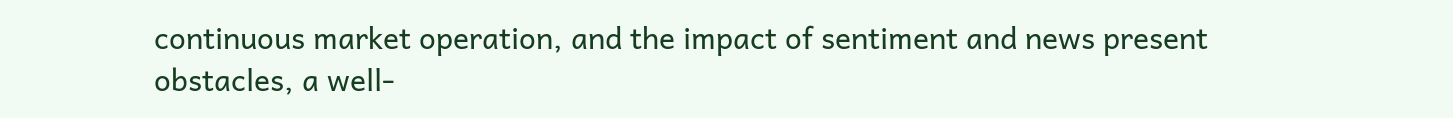continuous market operation, and the impact of sentiment and news present obstacles, a well-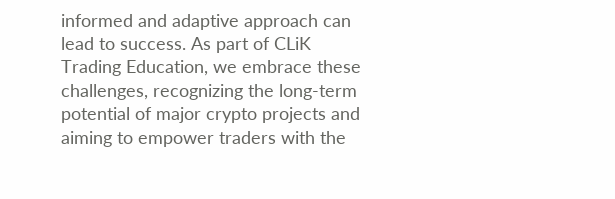informed and adaptive approach can lead to success. As part of CLiK Trading Education, we embrace these challenges, recognizing the long-term potential of major crypto projects and aiming to empower traders with the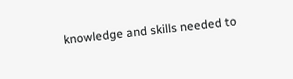knowledge and skills needed to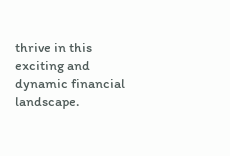thrive in this exciting and dynamic financial landscape.